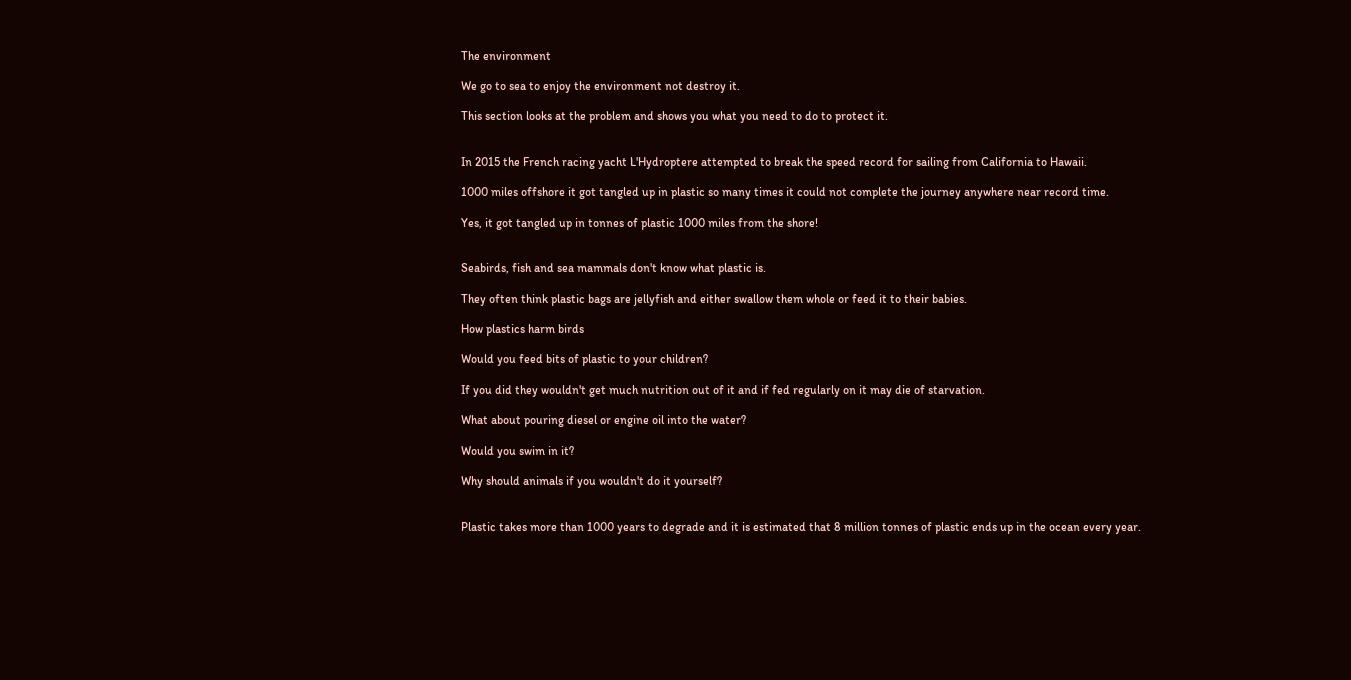The environment

We go to sea to enjoy the environment not destroy it.

This section looks at the problem and shows you what you need to do to protect it.


In 2015 the French racing yacht L'Hydroptere attempted to break the speed record for sailing from California to Hawaii.

1000 miles offshore it got tangled up in plastic so many times it could not complete the journey anywhere near record time.

Yes, it got tangled up in tonnes of plastic 1000 miles from the shore!


Seabirds, fish and sea mammals don't know what plastic is.

They often think plastic bags are jellyfish and either swallow them whole or feed it to their babies.

How plastics harm birds

Would you feed bits of plastic to your children?

If you did they wouldn't get much nutrition out of it and if fed regularly on it may die of starvation.

What about pouring diesel or engine oil into the water?

Would you swim in it?

Why should animals if you wouldn't do it yourself?


Plastic takes more than 1000 years to degrade and it is estimated that 8 million tonnes of plastic ends up in the ocean every year.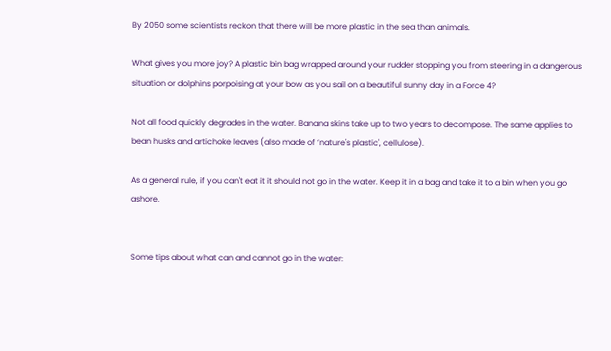By 2050 some scientists reckon that there will be more plastic in the sea than animals.

What gives you more joy? A plastic bin bag wrapped around your rudder stopping you from steering in a dangerous situation or dolphins porpoising at your bow as you sail on a beautiful sunny day in a Force 4?

Not all food quickly degrades in the water. Banana skins take up to two years to decompose. The same applies to bean husks and artichoke leaves (also made of ‘nature's plastic', cellulose).

As a general rule, if you can't eat it it should not go in the water. Keep it in a bag and take it to a bin when you go ashore.


Some tips about what can and cannot go in the water: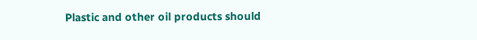Plastic and other oil products should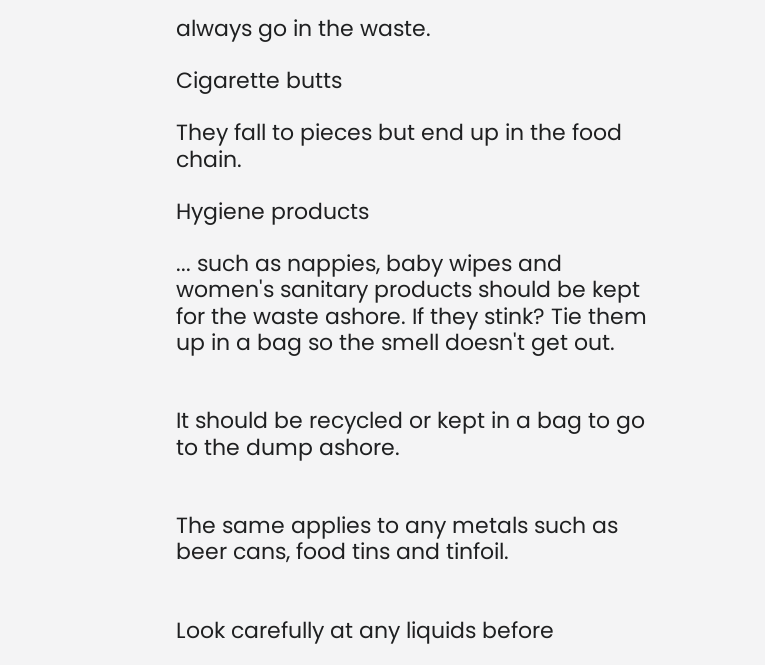always go in the waste.

Cigarette butts

They fall to pieces but end up in the food chain.

Hygiene products

... such as nappies, baby wipes and women's sanitary products should be kept for the waste ashore. If they stink? Tie them up in a bag so the smell doesn't get out.


It should be recycled or kept in a bag to go to the dump ashore.


The same applies to any metals such as beer cans, food tins and tinfoil.


Look carefully at any liquids before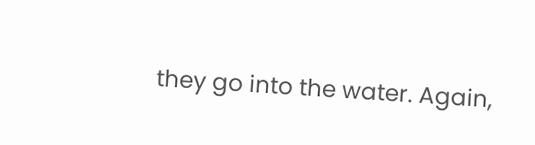they go into the water. Again,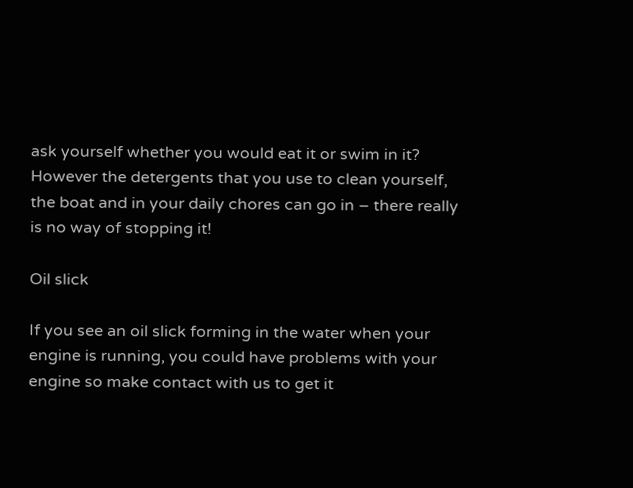ask yourself whether you would eat it or swim in it? However the detergents that you use to clean yourself, the boat and in your daily chores can go in – there really is no way of stopping it!

Oil slick

If you see an oil slick forming in the water when your engine is running, you could have problems with your engine so make contact with us to get it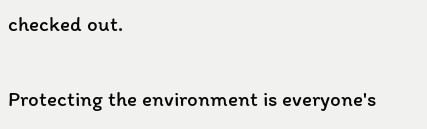checked out.

Protecting the environment is everyone's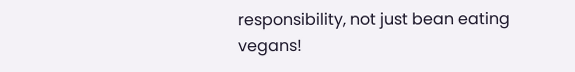responsibility, not just bean eating vegans!